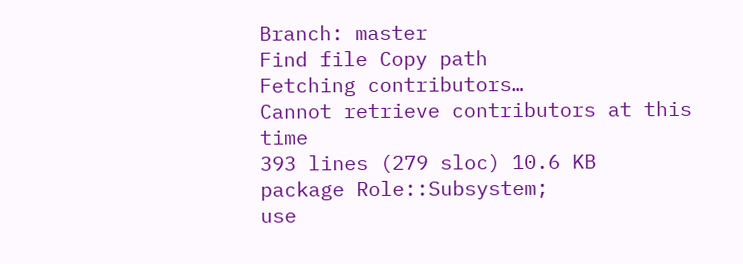Branch: master
Find file Copy path
Fetching contributors…
Cannot retrieve contributors at this time
393 lines (279 sloc) 10.6 KB
package Role::Subsystem;
use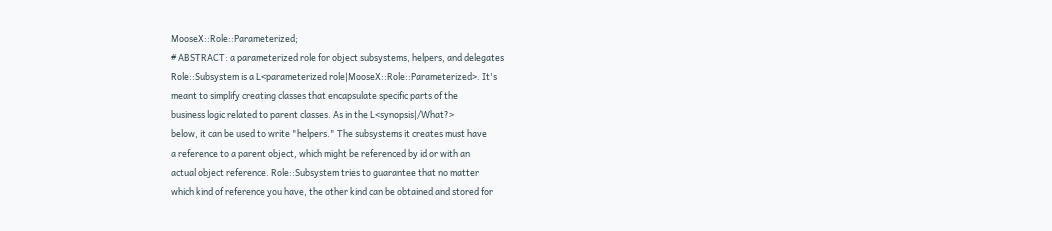MooseX::Role::Parameterized;
# ABSTRACT: a parameterized role for object subsystems, helpers, and delegates
Role::Subsystem is a L<parameterized role|MooseX::Role::Parameterized>. It's
meant to simplify creating classes that encapsulate specific parts of the
business logic related to parent classes. As in the L<synopsis|/What?>
below, it can be used to write "helpers." The subsystems it creates must have
a reference to a parent object, which might be referenced by id or with an
actual object reference. Role::Subsystem tries to guarantee that no matter
which kind of reference you have, the other kind can be obtained and stored for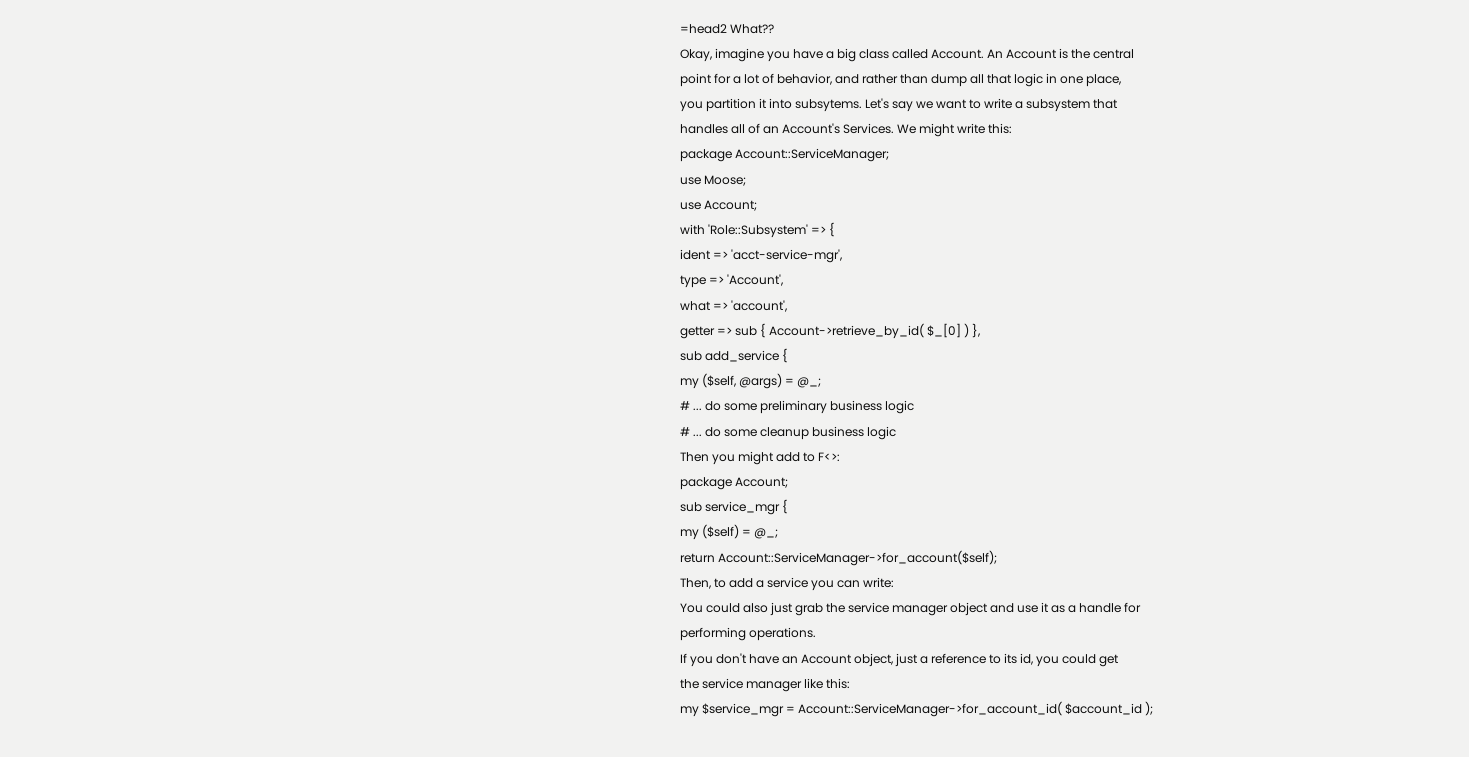=head2 What??
Okay, imagine you have a big class called Account. An Account is the central
point for a lot of behavior, and rather than dump all that logic in one place,
you partition it into subsytems. Let's say we want to write a subsystem that
handles all of an Account's Services. We might write this:
package Account::ServiceManager;
use Moose;
use Account;
with 'Role::Subsystem' => {
ident => 'acct-service-mgr',
type => 'Account',
what => 'account',
getter => sub { Account->retrieve_by_id( $_[0] ) },
sub add_service {
my ($self, @args) = @_;
# ... do some preliminary business logic
# ... do some cleanup business logic
Then you might add to F<>:
package Account;
sub service_mgr {
my ($self) = @_;
return Account::ServiceManager->for_account($self);
Then, to add a service you can write:
You could also just grab the service manager object and use it as a handle for
performing operations.
If you don't have an Account object, just a reference to its id, you could get
the service manager like this:
my $service_mgr = Account::ServiceManager->for_account_id( $account_id );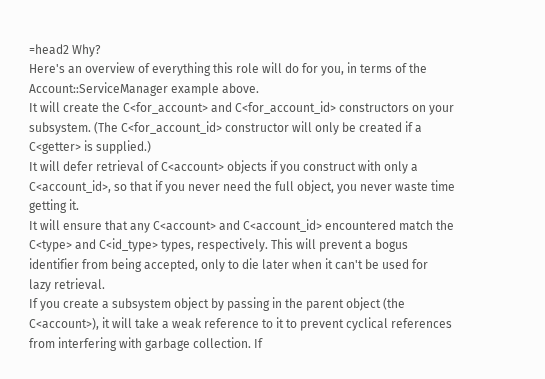=head2 Why?
Here's an overview of everything this role will do for you, in terms of the
Account::ServiceManager example above.
It will create the C<for_account> and C<for_account_id> constructors on your
subsystem. (The C<for_account_id> constructor will only be created if a
C<getter> is supplied.)
It will defer retrieval of C<account> objects if you construct with only a
C<account_id>, so that if you never need the full object, you never waste time
getting it.
It will ensure that any C<account> and C<account_id> encountered match the
C<type> and C<id_type> types, respectively. This will prevent a bogus
identifier from being accepted, only to die later when it can't be used for
lazy retrieval.
If you create a subsystem object by passing in the parent object (the
C<account>), it will take a weak reference to it to prevent cyclical references
from interfering with garbage collection. If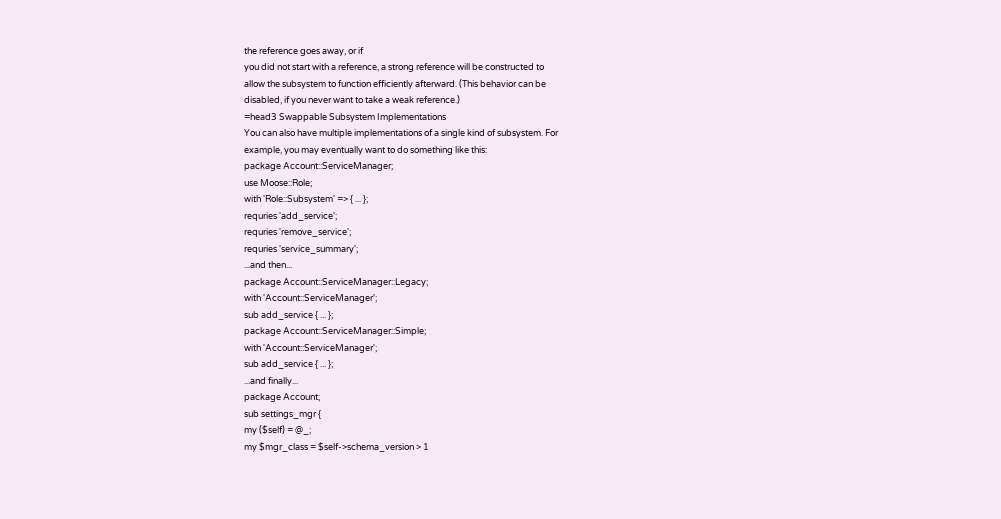the reference goes away, or if
you did not start with a reference, a strong reference will be constructed to
allow the subsystem to function efficiently afterward. (This behavior can be
disabled, if you never want to take a weak reference.)
=head3 Swappable Subsystem Implementations
You can also have multiple implementations of a single kind of subsystem. For
example, you may eventually want to do something like this:
package Account::ServiceManager;
use Moose::Role;
with 'Role::Subsystem' => { ... };
requries 'add_service';
requries 'remove_service';
requries 'service_summary';
...and then...
package Account::ServiceManager::Legacy;
with 'Account::ServiceManager';
sub add_service { ... };
package Account::ServiceManager::Simple;
with 'Account::ServiceManager';
sub add_service { ... };
...and finally...
package Account;
sub settings_mgr {
my ($self) = @_;
my $mgr_class = $self->schema_version > 1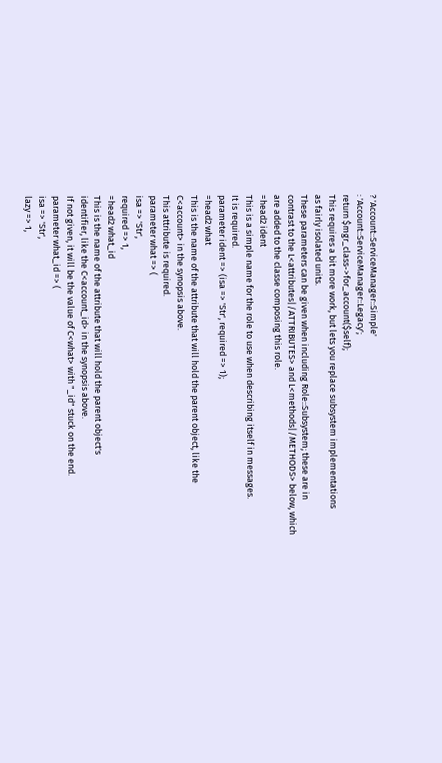? 'Account::ServiceManager::Simple'
: 'Account::ServiceManager::Legacy';
return $mgr_class->for_account($self);
This requires a bit more work, but lets you replace subsystem implementations
as fairly isolated units.
These parameters can be given when including Role::Subsystem; these are in
contrast to the L<attributes|/ATTRIBUTES> and L<methods|/METHODS> below, which
are added to the classe composing this role.
=head2 ident
This is a simple name for the role to use when describing itself in messages.
It is required.
parameter ident => (isa => 'Str', required => 1);
=head2 what
This is the name of the attribute that will hold the parent object, like the
C<account> in the synopsis above.
This attribute is required.
parameter what => (
isa => 'Str',
required => 1,
=head2 what_id
This is the name of the attribute that will hold the parent object's
identifier, like the C<account_id> in the synopsis above.
If not given, it will be the value of C<what> with "_id" stuck on the end.
parameter what_id => (
isa => 'Str',
lazy => 1,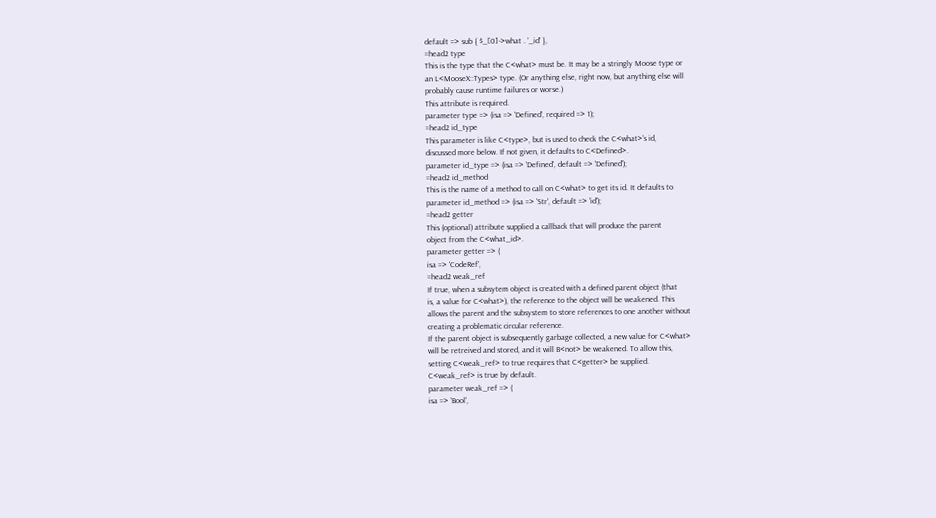default => sub { $_[0]->what . '_id' },
=head2 type
This is the type that the C<what> must be. It may be a stringly Moose type or
an L<MooseX::Types> type. (Or anything else, right now, but anything else will
probably cause runtime failures or worse.)
This attribute is required.
parameter type => (isa => 'Defined', required => 1);
=head2 id_type
This parameter is like C<type>, but is used to check the C<what>'s id,
discussed more below. If not given, it defaults to C<Defined>.
parameter id_type => (isa => 'Defined', default => 'Defined');
=head2 id_method
This is the name of a method to call on C<what> to get its id. It defaults to
parameter id_method => (isa => 'Str', default => 'id');
=head2 getter
This (optional) attribute supplied a callback that will produce the parent
object from the C<what_id>.
parameter getter => (
isa => 'CodeRef',
=head2 weak_ref
If true, when a subsytem object is created with a defined parent object (that
is, a value for C<what>), the reference to the object will be weakened. This
allows the parent and the subsystem to store references to one another without
creating a problematic circular reference.
If the parent object is subsequently garbage collected, a new value for C<what>
will be retreived and stored, and it will B<not> be weakened. To allow this,
setting C<weak_ref> to true requires that C<getter> be supplied.
C<weak_ref> is true by default.
parameter weak_ref => (
isa => 'Bool',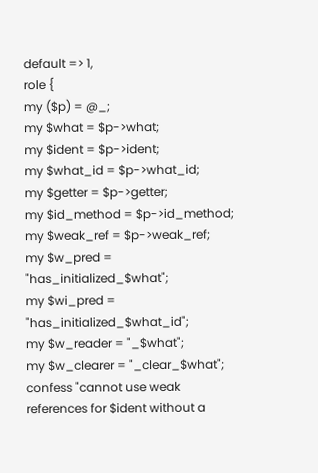default => 1,
role {
my ($p) = @_;
my $what = $p->what;
my $ident = $p->ident;
my $what_id = $p->what_id;
my $getter = $p->getter;
my $id_method = $p->id_method;
my $weak_ref = $p->weak_ref;
my $w_pred = "has_initialized_$what";
my $wi_pred = "has_initialized_$what_id";
my $w_reader = "_$what";
my $w_clearer = "_clear_$what";
confess "cannot use weak references for $ident without a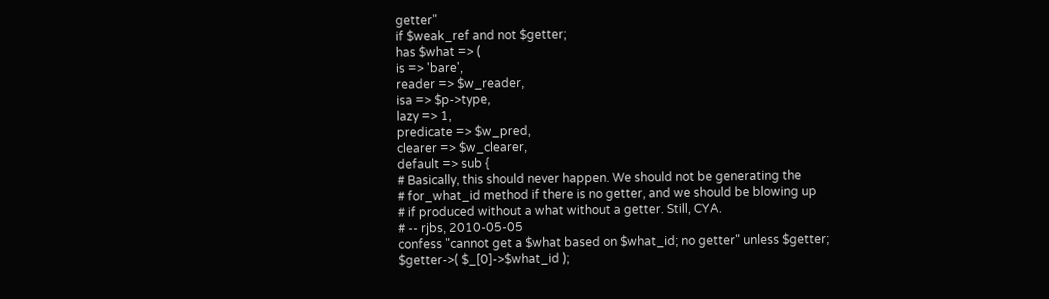getter"
if $weak_ref and not $getter;
has $what => (
is => 'bare',
reader => $w_reader,
isa => $p->type,
lazy => 1,
predicate => $w_pred,
clearer => $w_clearer,
default => sub {
# Basically, this should never happen. We should not be generating the
# for_what_id method if there is no getter, and we should be blowing up
# if produced without a what without a getter. Still, CYA.
# -- rjbs, 2010-05-05
confess "cannot get a $what based on $what_id; no getter" unless $getter;
$getter->( $_[0]->$what_id );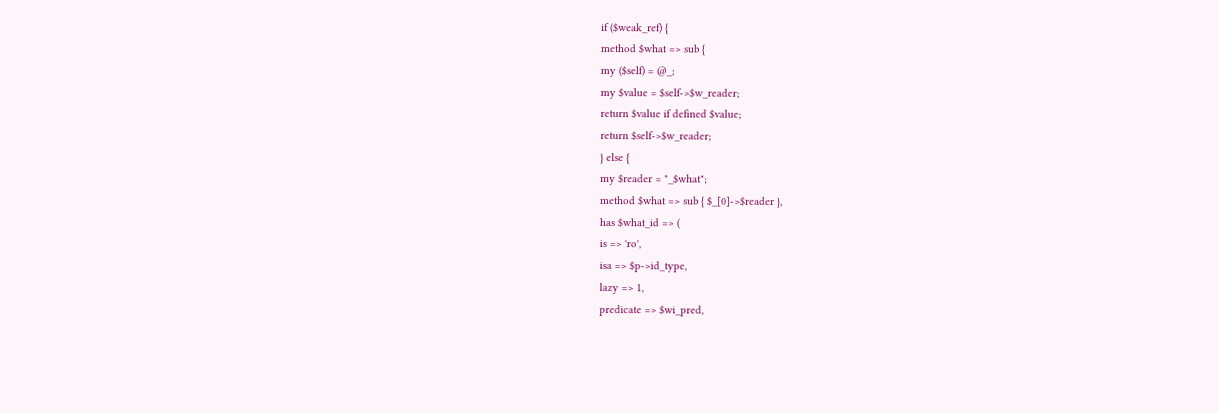if ($weak_ref) {
method $what => sub {
my ($self) = @_;
my $value = $self->$w_reader;
return $value if defined $value;
return $self->$w_reader;
} else {
my $reader = "_$what";
method $what => sub { $_[0]->$reader },
has $what_id => (
is => 'ro',
isa => $p->id_type,
lazy => 1,
predicate => $wi_pred,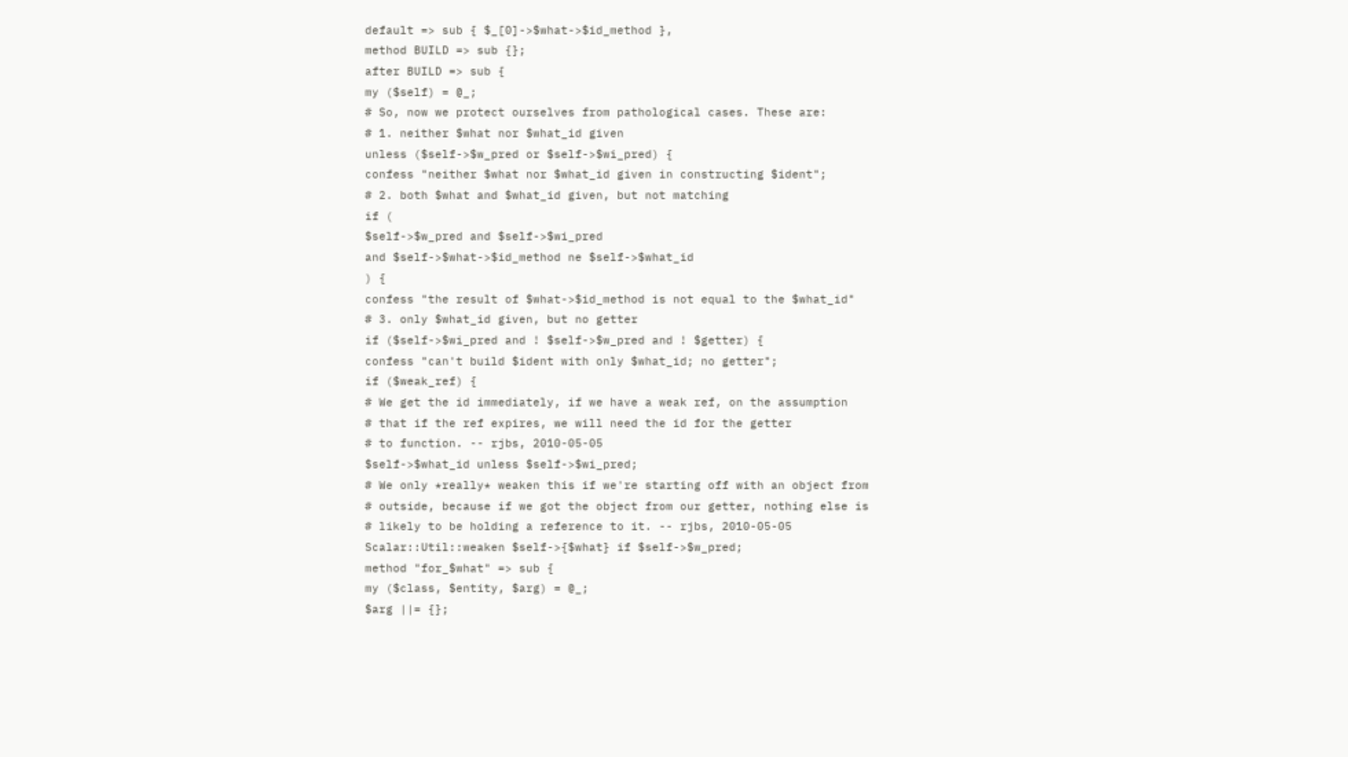default => sub { $_[0]->$what->$id_method },
method BUILD => sub {};
after BUILD => sub {
my ($self) = @_;
# So, now we protect ourselves from pathological cases. These are:
# 1. neither $what nor $what_id given
unless ($self->$w_pred or $self->$wi_pred) {
confess "neither $what nor $what_id given in constructing $ident";
# 2. both $what and $what_id given, but not matching
if (
$self->$w_pred and $self->$wi_pred
and $self->$what->$id_method ne $self->$what_id
) {
confess "the result of $what->$id_method is not equal to the $what_id"
# 3. only $what_id given, but no getter
if ($self->$wi_pred and ! $self->$w_pred and ! $getter) {
confess "can't build $ident with only $what_id; no getter";
if ($weak_ref) {
# We get the id immediately, if we have a weak ref, on the assumption
# that if the ref expires, we will need the id for the getter
# to function. -- rjbs, 2010-05-05
$self->$what_id unless $self->$wi_pred;
# We only *really* weaken this if we're starting off with an object from
# outside, because if we got the object from our getter, nothing else is
# likely to be holding a reference to it. -- rjbs, 2010-05-05
Scalar::Util::weaken $self->{$what} if $self->$w_pred;
method "for_$what" => sub {
my ($class, $entity, $arg) = @_;
$arg ||= {};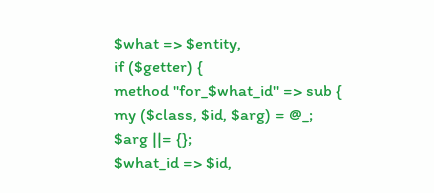$what => $entity,
if ($getter) {
method "for_$what_id" => sub {
my ($class, $id, $arg) = @_;
$arg ||= {};
$what_id => $id,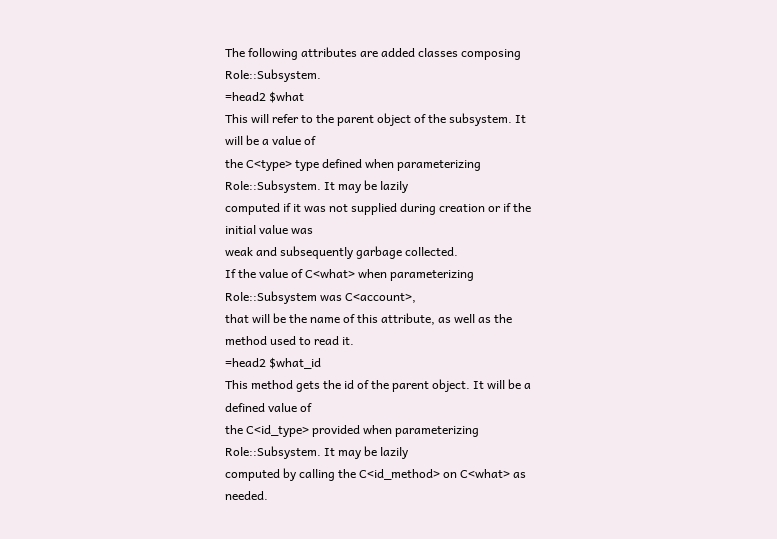The following attributes are added classes composing Role::Subsystem.
=head2 $what
This will refer to the parent object of the subsystem. It will be a value of
the C<type> type defined when parameterizing Role::Subsystem. It may be lazily
computed if it was not supplied during creation or if the initial value was
weak and subsequently garbage collected.
If the value of C<what> when parameterizing Role::Subsystem was C<account>,
that will be the name of this attribute, as well as the method used to read it.
=head2 $what_id
This method gets the id of the parent object. It will be a defined value of
the C<id_type> provided when parameterizing Role::Subsystem. It may be lazily
computed by calling the C<id_method> on C<what> as needed.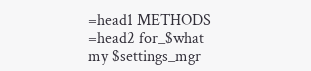=head1 METHODS
=head2 for_$what
my $settings_mgr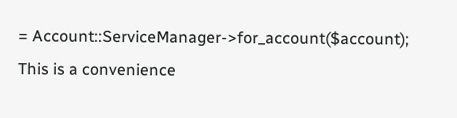= Account::ServiceManager->for_account($account);
This is a convenience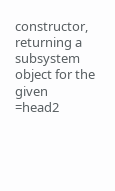constructor, returning a subsystem object for the given
=head2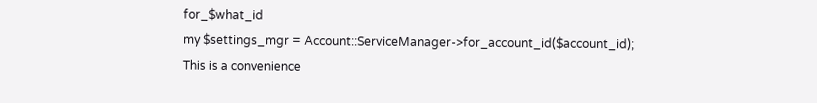for_$what_id
my $settings_mgr = Account::ServiceManager->for_account_id($account_id);
This is a convenience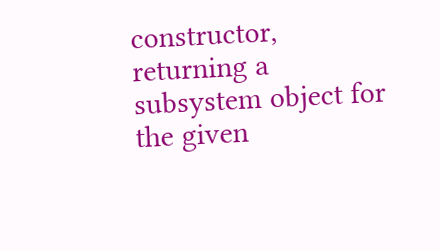constructor, returning a subsystem object for the given